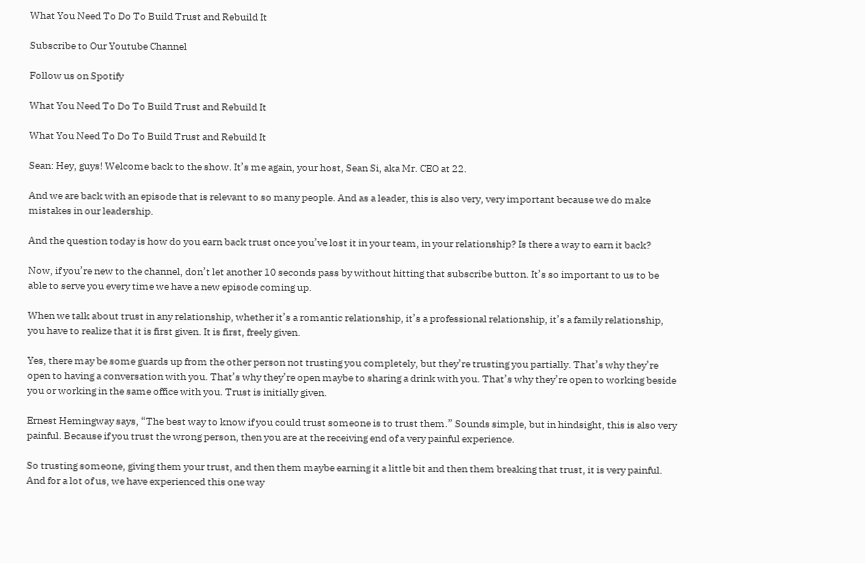What You Need To Do To Build Trust and Rebuild It

Subscribe to Our Youtube Channel

Follow us on Spotify

What You Need To Do To Build Trust and Rebuild It

What You Need To Do To Build Trust and Rebuild It

Sean: Hey, guys! Welcome back to the show. It’s me again, your host, Sean Si, aka Mr. CEO at 22.

And we are back with an episode that is relevant to so many people. And as a leader, this is also very, very important because we do make mistakes in our leadership.

And the question today is how do you earn back trust once you’ve lost it in your team, in your relationship? Is there a way to earn it back?

Now, if you’re new to the channel, don’t let another 10 seconds pass by without hitting that subscribe button. It’s so important to us to be able to serve you every time we have a new episode coming up.

When we talk about trust in any relationship, whether it’s a romantic relationship, it’s a professional relationship, it’s a family relationship, you have to realize that it is first given. It is first, freely given.

Yes, there may be some guards up from the other person not trusting you completely, but they’re trusting you partially. That’s why they’re open to having a conversation with you. That’s why they’re open maybe to sharing a drink with you. That’s why they’re open to working beside you or working in the same office with you. Trust is initially given.

Ernest Hemingway says, “The best way to know if you could trust someone is to trust them.” Sounds simple, but in hindsight, this is also very painful. Because if you trust the wrong person, then you are at the receiving end of a very painful experience.

So trusting someone, giving them your trust, and then them maybe earning it a little bit and then them breaking that trust, it is very painful. And for a lot of us, we have experienced this one way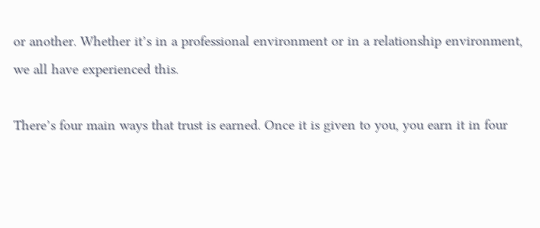or another. Whether it’s in a professional environment or in a relationship environment, we all have experienced this.

There’s four main ways that trust is earned. Once it is given to you, you earn it in four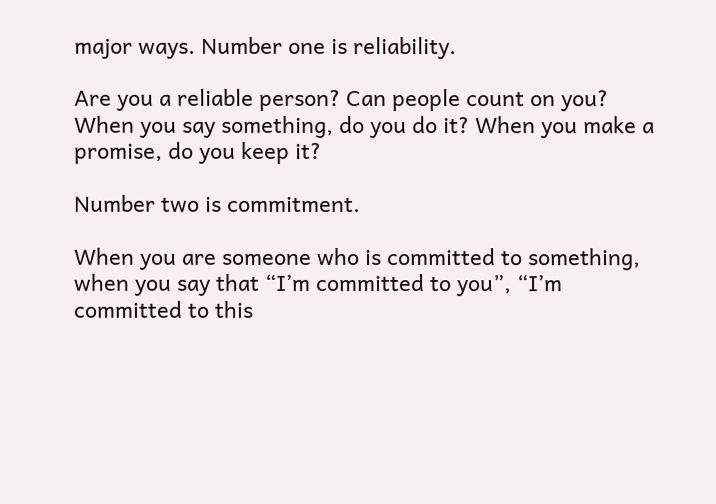major ways. Number one is reliability.

Are you a reliable person? Can people count on you? When you say something, do you do it? When you make a promise, do you keep it?

Number two is commitment.

When you are someone who is committed to something, when you say that “I’m committed to you”, “I’m committed to this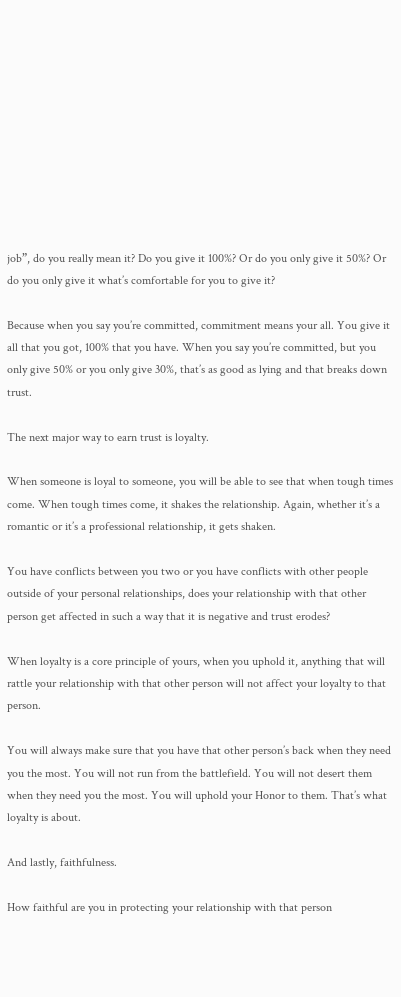job”, do you really mean it? Do you give it 100%? Or do you only give it 50%? Or do you only give it what’s comfortable for you to give it?

Because when you say you’re committed, commitment means your all. You give it all that you got, 100% that you have. When you say you’re committed, but you only give 50% or you only give 30%, that’s as good as lying and that breaks down trust.

The next major way to earn trust is loyalty.

When someone is loyal to someone, you will be able to see that when tough times come. When tough times come, it shakes the relationship. Again, whether it’s a romantic or it’s a professional relationship, it gets shaken.

You have conflicts between you two or you have conflicts with other people outside of your personal relationships, does your relationship with that other person get affected in such a way that it is negative and trust erodes?

When loyalty is a core principle of yours, when you uphold it, anything that will rattle your relationship with that other person will not affect your loyalty to that person.

You will always make sure that you have that other person’s back when they need you the most. You will not run from the battlefield. You will not desert them when they need you the most. You will uphold your Honor to them. That’s what loyalty is about.

And lastly, faithfulness.

How faithful are you in protecting your relationship with that person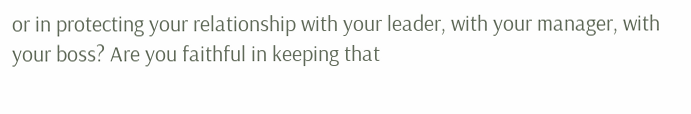or in protecting your relationship with your leader, with your manager, with your boss? Are you faithful in keeping that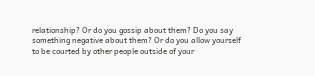relationship? Or do you gossip about them? Do you say something negative about them? Or do you allow yourself to be courted by other people outside of your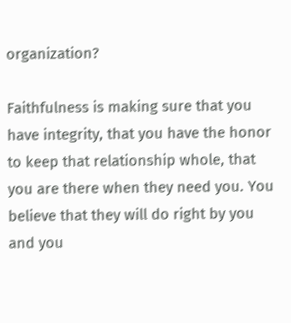organization?

Faithfulness is making sure that you have integrity, that you have the honor to keep that relationship whole, that you are there when they need you. You believe that they will do right by you and you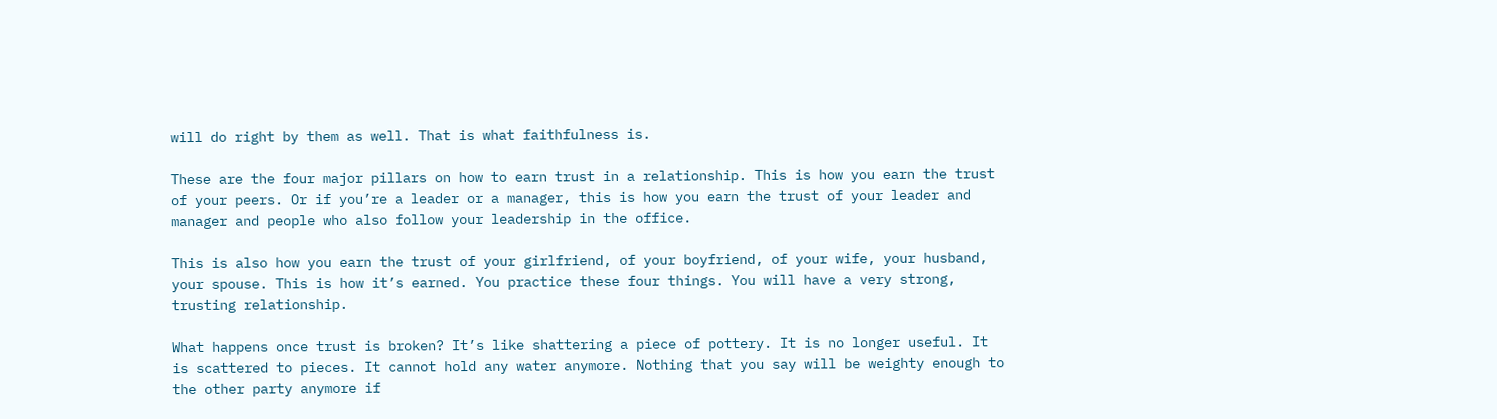will do right by them as well. That is what faithfulness is.

These are the four major pillars on how to earn trust in a relationship. This is how you earn the trust of your peers. Or if you’re a leader or a manager, this is how you earn the trust of your leader and manager and people who also follow your leadership in the office.

This is also how you earn the trust of your girlfriend, of your boyfriend, of your wife, your husband, your spouse. This is how it’s earned. You practice these four things. You will have a very strong, trusting relationship.

What happens once trust is broken? It’s like shattering a piece of pottery. It is no longer useful. It is scattered to pieces. It cannot hold any water anymore. Nothing that you say will be weighty enough to the other party anymore if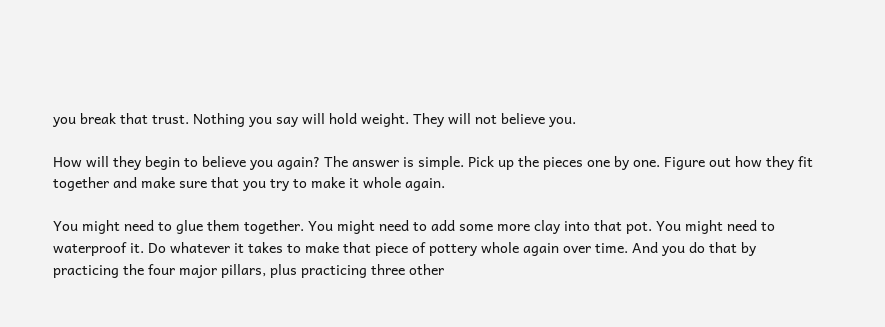you break that trust. Nothing you say will hold weight. They will not believe you.

How will they begin to believe you again? The answer is simple. Pick up the pieces one by one. Figure out how they fit together and make sure that you try to make it whole again.

You might need to glue them together. You might need to add some more clay into that pot. You might need to waterproof it. Do whatever it takes to make that piece of pottery whole again over time. And you do that by practicing the four major pillars, plus practicing three other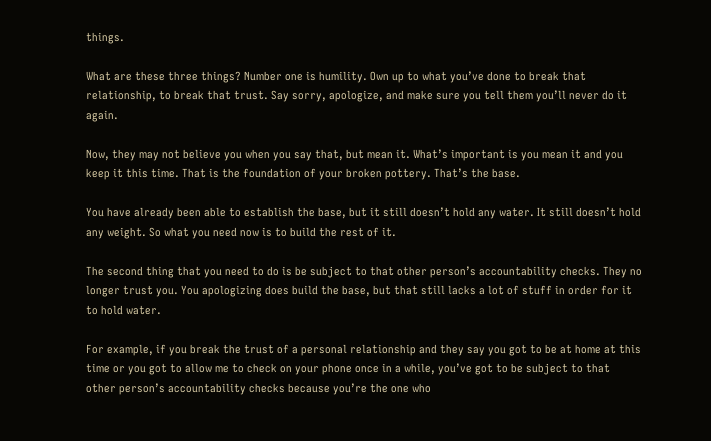things.

What are these three things? Number one is humility. Own up to what you’ve done to break that relationship, to break that trust. Say sorry, apologize, and make sure you tell them you’ll never do it again.

Now, they may not believe you when you say that, but mean it. What’s important is you mean it and you keep it this time. That is the foundation of your broken pottery. That’s the base.

You have already been able to establish the base, but it still doesn’t hold any water. It still doesn’t hold any weight. So what you need now is to build the rest of it.

The second thing that you need to do is be subject to that other person’s accountability checks. They no longer trust you. You apologizing does build the base, but that still lacks a lot of stuff in order for it to hold water.

For example, if you break the trust of a personal relationship and they say you got to be at home at this time or you got to allow me to check on your phone once in a while, you’ve got to be subject to that other person’s accountability checks because you’re the one who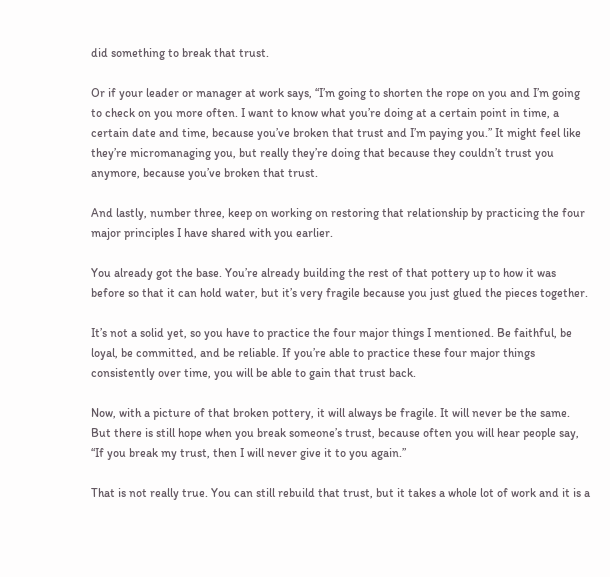did something to break that trust.

Or if your leader or manager at work says, “I’m going to shorten the rope on you and I’m going to check on you more often. I want to know what you’re doing at a certain point in time, a certain date and time, because you’ve broken that trust and I’m paying you.” It might feel like they’re micromanaging you, but really they’re doing that because they couldn’t trust you anymore, because you’ve broken that trust.

And lastly, number three, keep on working on restoring that relationship by practicing the four major principles I have shared with you earlier.

You already got the base. You’re already building the rest of that pottery up to how it was before so that it can hold water, but it’s very fragile because you just glued the pieces together.

It’s not a solid yet, so you have to practice the four major things I mentioned. Be faithful, be loyal, be committed, and be reliable. If you’re able to practice these four major things consistently over time, you will be able to gain that trust back.

Now, with a picture of that broken pottery, it will always be fragile. It will never be the same. But there is still hope when you break someone’s trust, because often you will hear people say, “If you break my trust, then I will never give it to you again.”

That is not really true. You can still rebuild that trust, but it takes a whole lot of work and it is a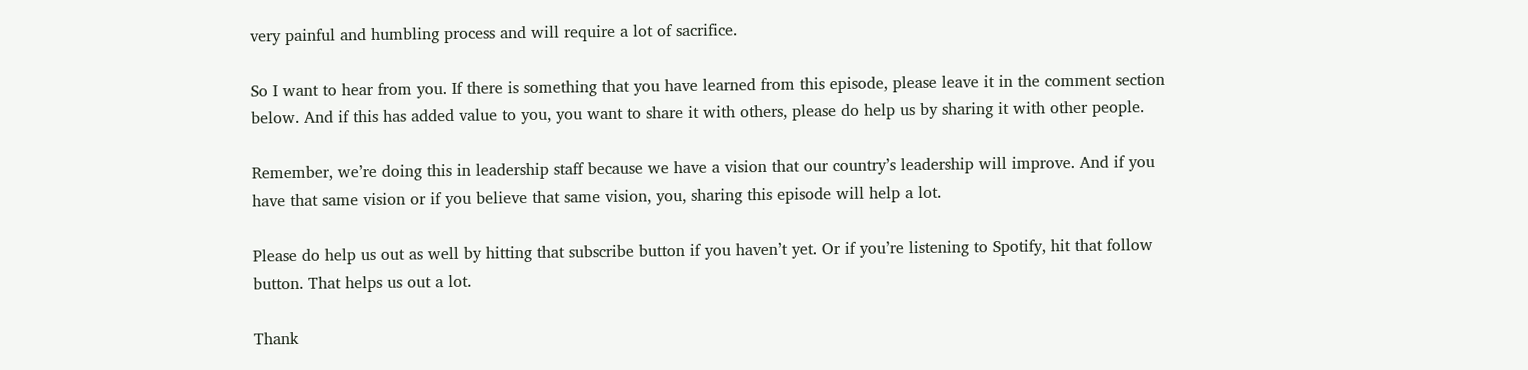very painful and humbling process and will require a lot of sacrifice.

So I want to hear from you. If there is something that you have learned from this episode, please leave it in the comment section below. And if this has added value to you, you want to share it with others, please do help us by sharing it with other people.

Remember, we’re doing this in leadership staff because we have a vision that our country’s leadership will improve. And if you have that same vision or if you believe that same vision, you, sharing this episode will help a lot.

Please do help us out as well by hitting that subscribe button if you haven’t yet. Or if you’re listening to Spotify, hit that follow button. That helps us out a lot.

Thank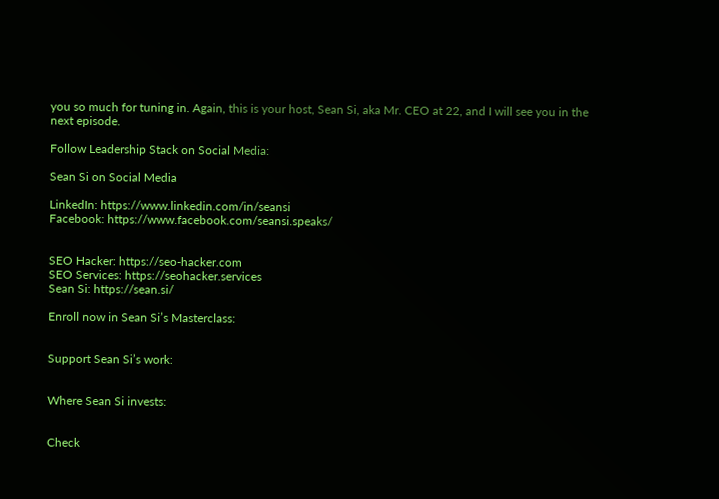you so much for tuning in. Again, this is your host, Sean Si, aka Mr. CEO at 22, and I will see you in the next episode.

Follow Leadership Stack on Social Media:

Sean Si on Social Media

LinkedIn: https://www.linkedin.com/in/seansi
Facebook: https://www.facebook.com/seansi.speaks/


SEO Hacker: https://seo-hacker.com
SEO Services: https://seohacker.services
Sean Si: https://sean.si/

Enroll now in Sean Si’s Masterclass:


Support Sean Si’s work:


Where Sean Si invests:


Check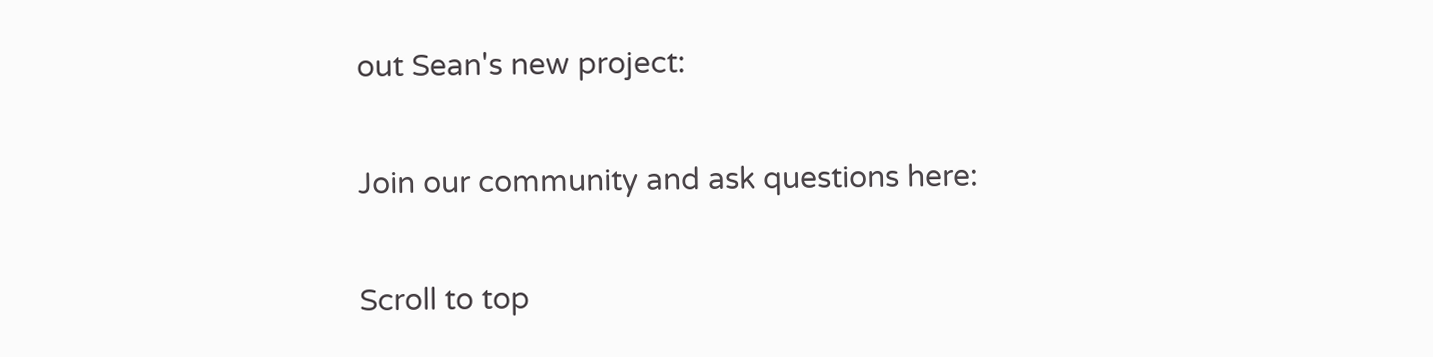out Sean's new project:


Join our community and ask questions here:


Scroll to top